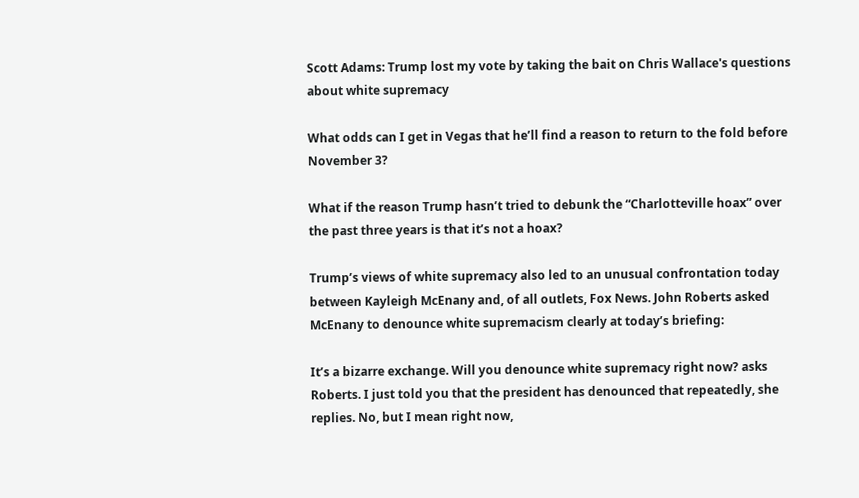Scott Adams: Trump lost my vote by taking the bait on Chris Wallace's questions about white supremacy

What odds can I get in Vegas that he’ll find a reason to return to the fold before November 3?

What if the reason Trump hasn’t tried to debunk the “Charlotteville hoax” over the past three years is that it’s not a hoax?

Trump’s views of white supremacy also led to an unusual confrontation today between Kayleigh McEnany and, of all outlets, Fox News. John Roberts asked McEnany to denounce white supremacism clearly at today’s briefing:

It’s a bizarre exchange. Will you denounce white supremacy right now? asks Roberts. I just told you that the president has denounced that repeatedly, she replies. No, but I mean right now,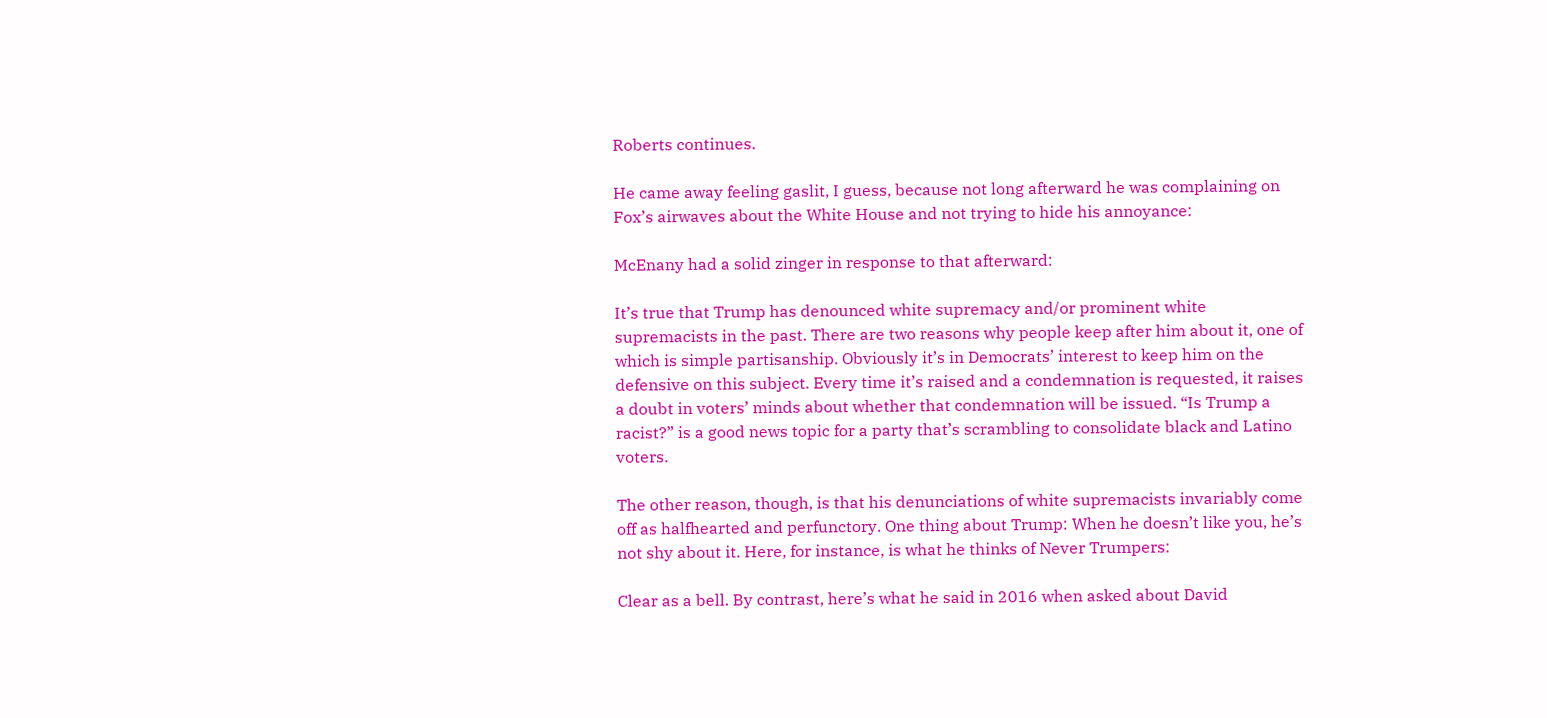Roberts continues.

He came away feeling gaslit, I guess, because not long afterward he was complaining on Fox’s airwaves about the White House and not trying to hide his annoyance:

McEnany had a solid zinger in response to that afterward:

It’s true that Trump has denounced white supremacy and/or prominent white supremacists in the past. There are two reasons why people keep after him about it, one of which is simple partisanship. Obviously it’s in Democrats’ interest to keep him on the defensive on this subject. Every time it’s raised and a condemnation is requested, it raises a doubt in voters’ minds about whether that condemnation will be issued. “Is Trump a racist?” is a good news topic for a party that’s scrambling to consolidate black and Latino voters.

The other reason, though, is that his denunciations of white supremacists invariably come off as halfhearted and perfunctory. One thing about Trump: When he doesn’t like you, he’s not shy about it. Here, for instance, is what he thinks of Never Trumpers:

Clear as a bell. By contrast, here’s what he said in 2016 when asked about David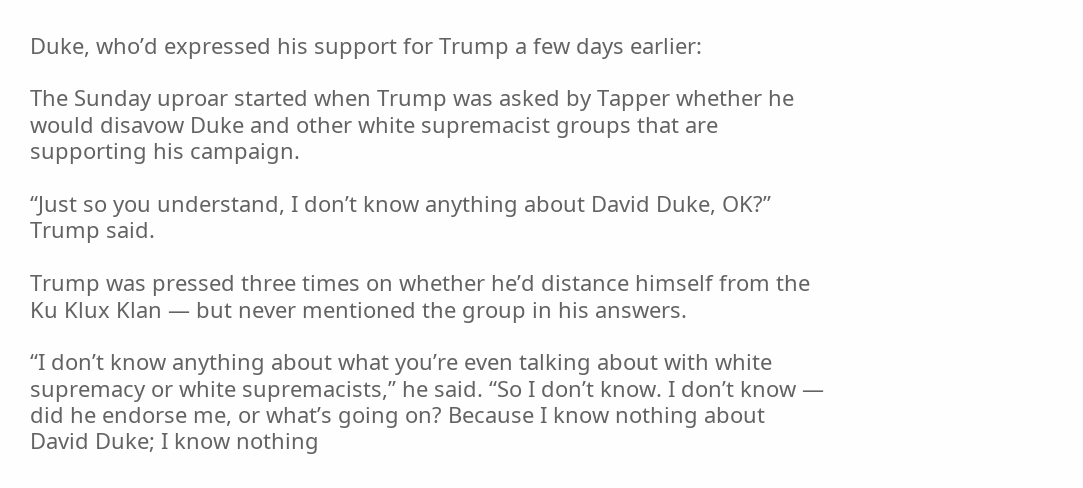Duke, who’d expressed his support for Trump a few days earlier:

The Sunday uproar started when Trump was asked by Tapper whether he would disavow Duke and other white supremacist groups that are supporting his campaign.

“Just so you understand, I don’t know anything about David Duke, OK?” Trump said.

Trump was pressed three times on whether he’d distance himself from the Ku Klux Klan — but never mentioned the group in his answers.

“I don’t know anything about what you’re even talking about with white supremacy or white supremacists,” he said. “So I don’t know. I don’t know — did he endorse me, or what’s going on? Because I know nothing about David Duke; I know nothing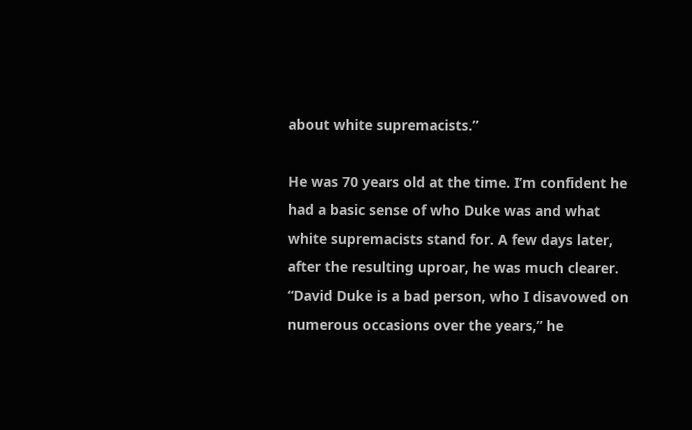about white supremacists.”

He was 70 years old at the time. I’m confident he had a basic sense of who Duke was and what white supremacists stand for. A few days later, after the resulting uproar, he was much clearer. “David Duke is a bad person, who I disavowed on numerous occasions over the years,” he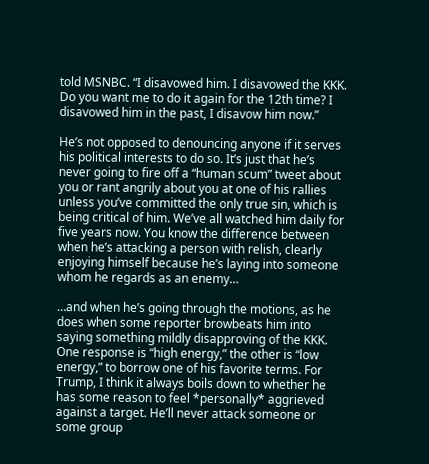told MSNBC. “I disavowed him. I disavowed the KKK. Do you want me to do it again for the 12th time? I disavowed him in the past, I disavow him now.”

He’s not opposed to denouncing anyone if it serves his political interests to do so. It’s just that he’s never going to fire off a “human scum” tweet about you or rant angrily about you at one of his rallies unless you’ve committed the only true sin, which is being critical of him. We’ve all watched him daily for five years now. You know the difference between when he’s attacking a person with relish, clearly enjoying himself because he’s laying into someone whom he regards as an enemy…

…and when he’s going through the motions, as he does when some reporter browbeats him into saying something mildly disapproving of the KKK. One response is “high energy,” the other is “low energy,” to borrow one of his favorite terms. For Trump, I think it always boils down to whether he has some reason to feel *personally* aggrieved against a target. He’ll never attack someone or some group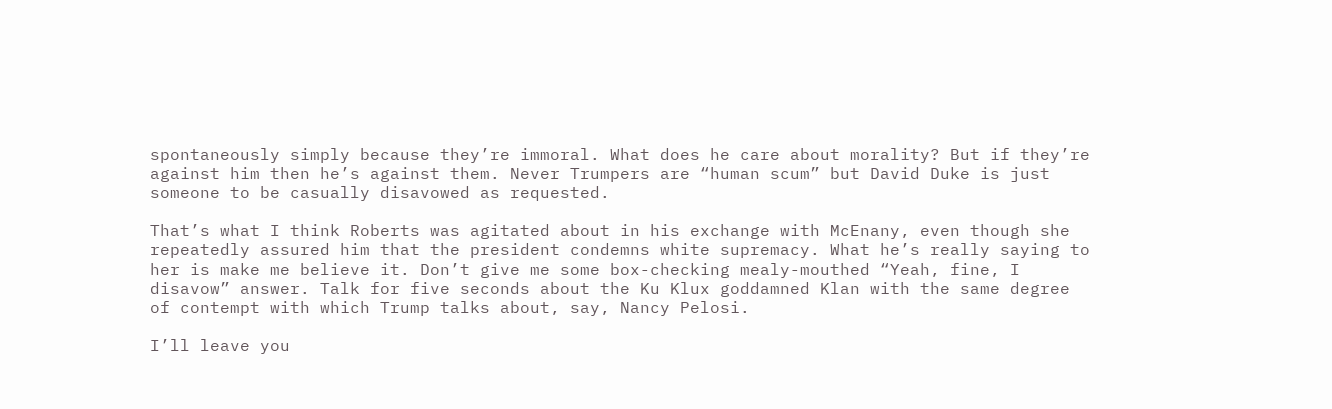spontaneously simply because they’re immoral. What does he care about morality? But if they’re against him then he’s against them. Never Trumpers are “human scum” but David Duke is just someone to be casually disavowed as requested.

That’s what I think Roberts was agitated about in his exchange with McEnany, even though she repeatedly assured him that the president condemns white supremacy. What he’s really saying to her is make me believe it. Don’t give me some box-checking mealy-mouthed “Yeah, fine, I disavow” answer. Talk for five seconds about the Ku Klux goddamned Klan with the same degree of contempt with which Trump talks about, say, Nancy Pelosi.

I’ll leave you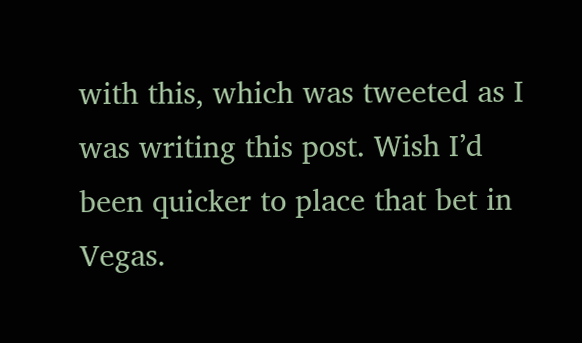with this, which was tweeted as I was writing this post. Wish I’d been quicker to place that bet in Vegas.